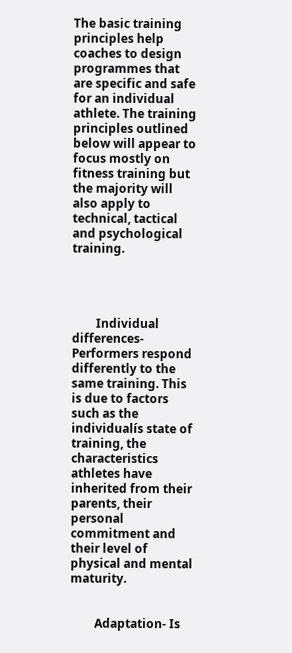The basic training principles help coaches to design programmes that are specific and safe for an individual athlete. The training principles outlined below will appear to focus mostly on fitness training but the majority will also apply to technical, tactical and psychological training.




        Individual differences- Performers respond differently to the same training. This is due to factors such as the individualís state of training, the characteristics athletes have inherited from their parents, their personal commitment and their level of physical and mental maturity.


        Adaptation- Is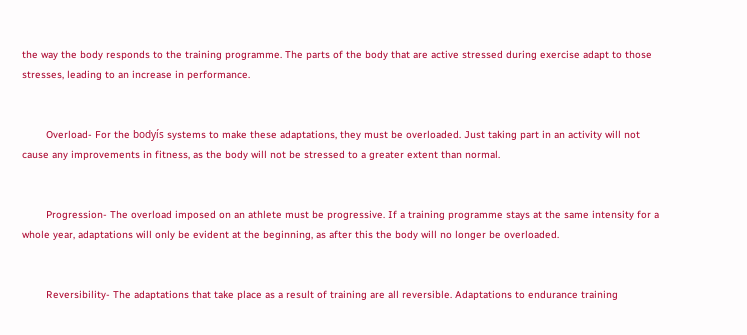the way the body responds to the training programme. The parts of the body that are active stressed during exercise adapt to those stresses, leading to an increase in performance.


        Overload- For the bodyís systems to make these adaptations, they must be overloaded. Just taking part in an activity will not cause any improvements in fitness, as the body will not be stressed to a greater extent than normal.


        Progression- The overload imposed on an athlete must be progressive. If a training programme stays at the same intensity for a whole year, adaptations will only be evident at the beginning, as after this the body will no longer be overloaded.


        Reversibility- The adaptations that take place as a result of training are all reversible. Adaptations to endurance training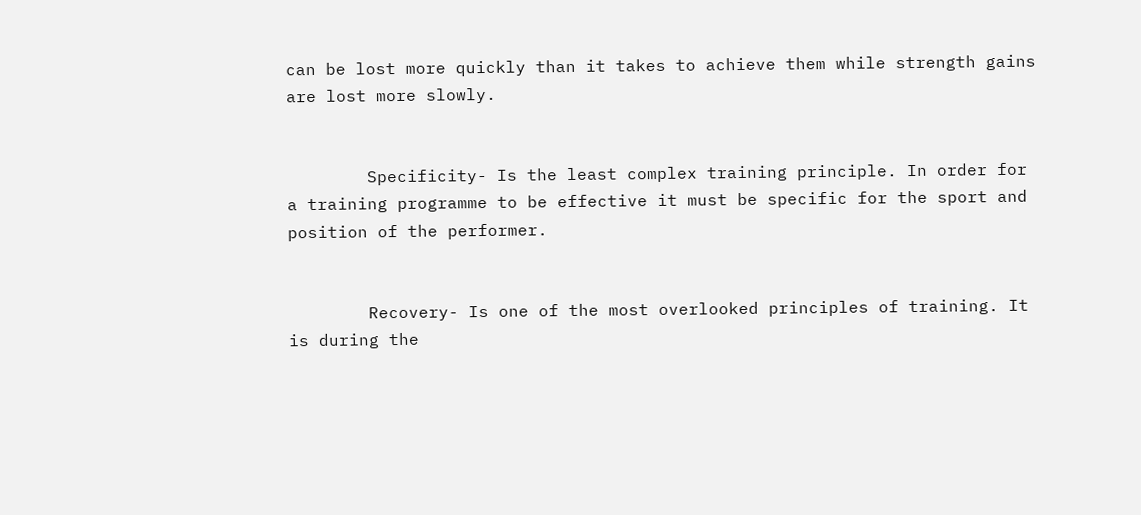can be lost more quickly than it takes to achieve them while strength gains are lost more slowly.


        Specificity- Is the least complex training principle. In order for a training programme to be effective it must be specific for the sport and position of the performer.


        Recovery- Is one of the most overlooked principles of training. It is during the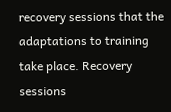recovery sessions that the adaptations to training take place. Recovery sessions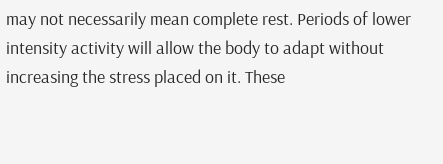may not necessarily mean complete rest. Periods of lower intensity activity will allow the body to adapt without increasing the stress placed on it. These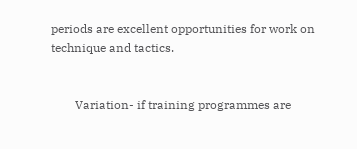periods are excellent opportunities for work on technique and tactics.


        Variation- if training programmes are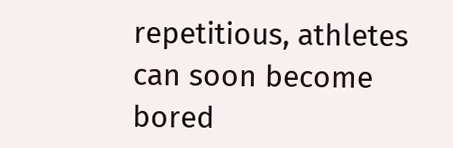repetitious, athletes can soon become bored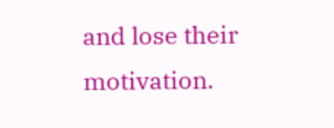and lose their motivation.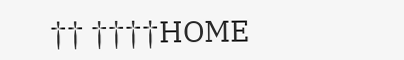†† ††††HOME